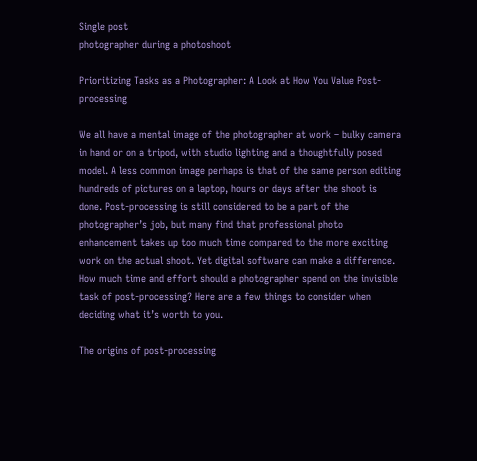Single post
photographer during a photoshoot

Prioritizing Tasks as a Photographer: A Look at How You Value Post-processing

We all have a mental image of the photographer at work – bulky camera in hand or on a tripod, with studio lighting and a thoughtfully posed model. A less common image perhaps is that of the same person editing hundreds of pictures on a laptop, hours or days after the shoot is done. Post-processing is still considered to be a part of the photographer’s job, but many find that professional photo enhancement takes up too much time compared to the more exciting work on the actual shoot. Yet digital software can make a difference. How much time and effort should a photographer spend on the invisible task of post-processing? Here are a few things to consider when deciding what it’s worth to you.

The origins of post-processing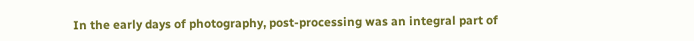In the early days of photography, post-processing was an integral part of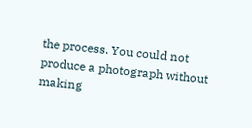the process. You could not produce a photograph without making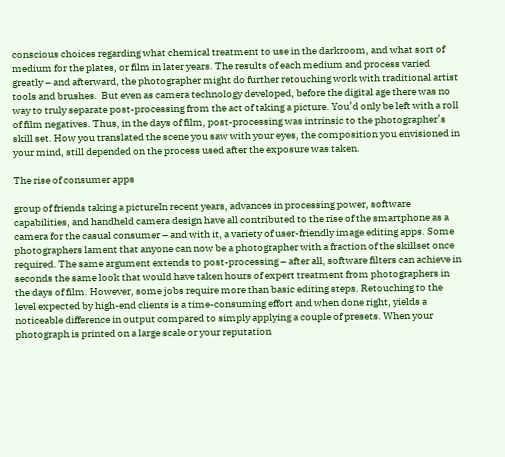conscious choices regarding what chemical treatment to use in the darkroom, and what sort of medium for the plates, or film in later years. The results of each medium and process varied greatly – and afterward, the photographer might do further retouching work with traditional artist tools and brushes.  But even as camera technology developed, before the digital age there was no way to truly separate post-processing from the act of taking a picture. You’d only be left with a roll of film negatives. Thus, in the days of film, post-processing was intrinsic to the photographer’s skill set. How you translated the scene you saw with your eyes, the composition you envisioned in your mind, still depended on the process used after the exposure was taken.

The rise of consumer apps

group of friends taking a pictureIn recent years, advances in processing power, software capabilities, and handheld camera design have all contributed to the rise of the smartphone as a camera for the casual consumer – and with it, a variety of user-friendly image editing apps. Some photographers lament that anyone can now be a photographer with a fraction of the skillset once required. The same argument extends to post-processing – after all, software filters can achieve in seconds the same look that would have taken hours of expert treatment from photographers in the days of film. However, some jobs require more than basic editing steps. Retouching to the level expected by high-end clients is a time-consuming effort and when done right, yields a noticeable difference in output compared to simply applying a couple of presets. When your photograph is printed on a large scale or your reputation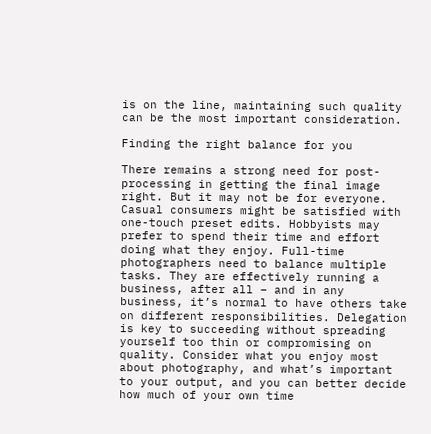is on the line, maintaining such quality can be the most important consideration.

Finding the right balance for you

There remains a strong need for post-processing in getting the final image right. But it may not be for everyone. Casual consumers might be satisfied with one-touch preset edits. Hobbyists may prefer to spend their time and effort doing what they enjoy. Full-time photographers need to balance multiple tasks. They are effectively running a business, after all – and in any business, it’s normal to have others take on different responsibilities. Delegation is key to succeeding without spreading yourself too thin or compromising on quality. Consider what you enjoy most about photography, and what’s important to your output, and you can better decide how much of your own time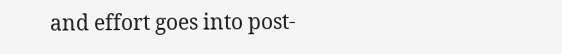and effort goes into post-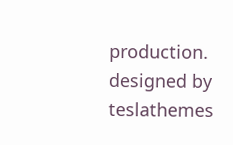production.
designed by teslathemes